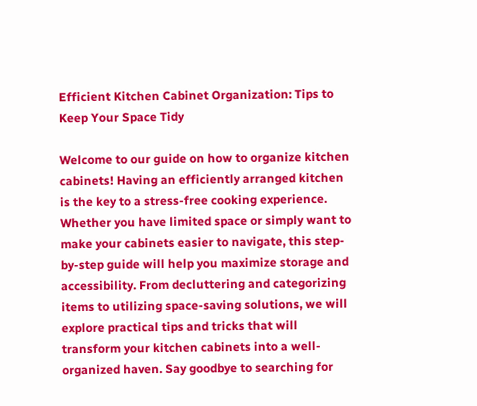Efficient Kitchen Cabinet Organization: Tips to Keep Your Space Tidy

Welcome to our guide on how to organize kitchen cabinets! Having an efficiently arranged kitchen is the key to a stress-free cooking experience. Whether you have limited space or simply want to make your cabinets easier to navigate, this step-by-step guide will help you maximize storage and accessibility. From decluttering and categorizing items to utilizing space-saving solutions, we will explore practical tips and tricks that will transform your kitchen cabinets into a well-organized haven. Say goodbye to searching for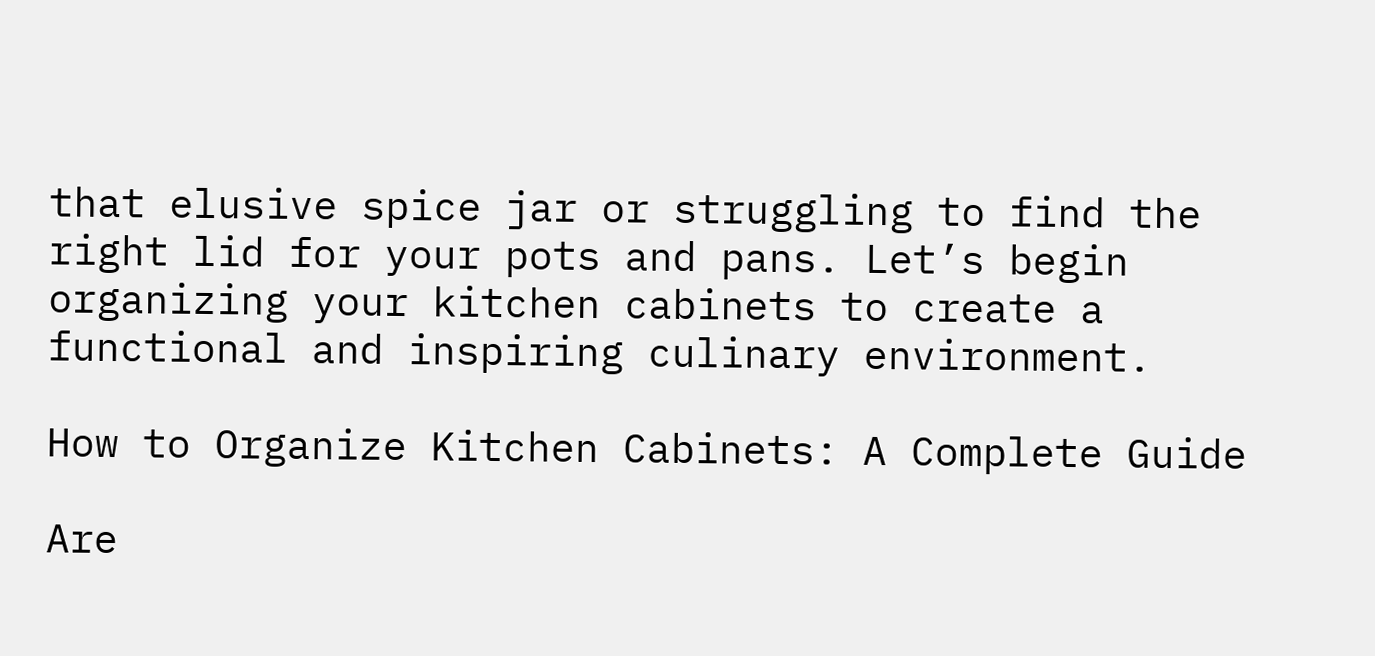that elusive spice jar or struggling to find the right lid for your pots and pans. Let’s begin organizing your kitchen cabinets to create a functional and inspiring culinary environment.

How to Organize Kitchen Cabinets: A Complete Guide

Are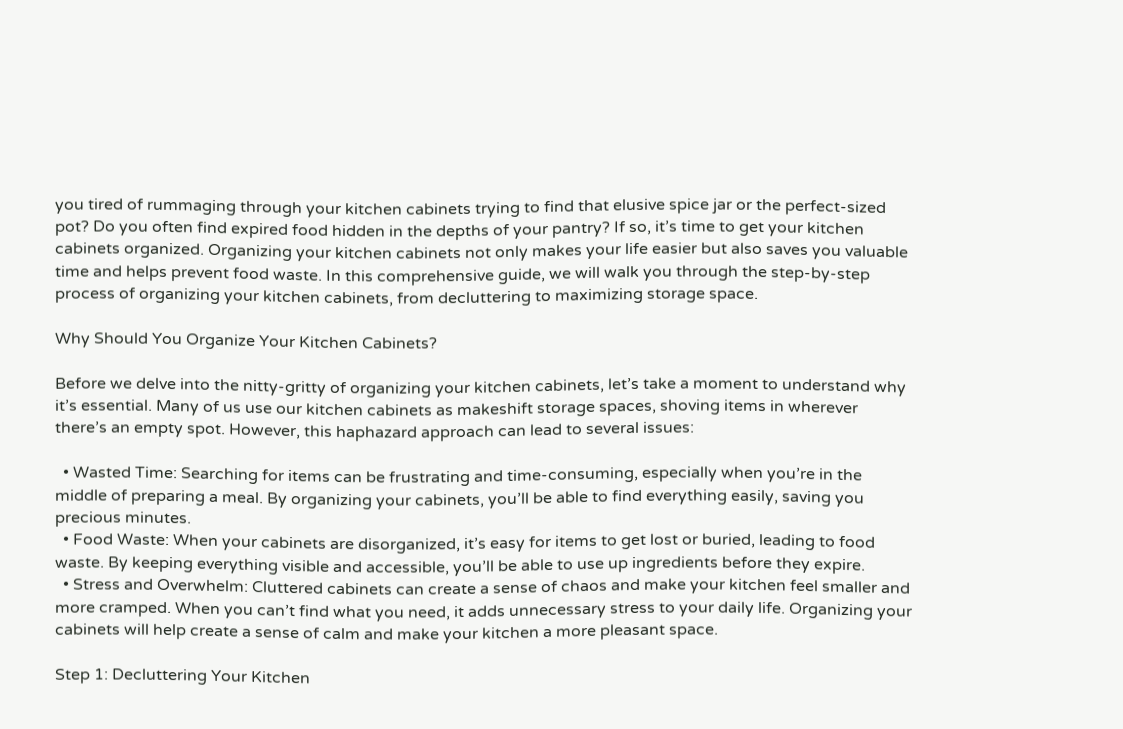you tired of rummaging through your kitchen cabinets trying to find that elusive spice jar or the perfect-sized pot? Do you often find expired food hidden in the depths of your pantry? If so, it’s time to get your kitchen cabinets organized. Organizing your kitchen cabinets not only makes your life easier but also saves you valuable time and helps prevent food waste. In this comprehensive guide, we will walk you through the step-by-step process of organizing your kitchen cabinets, from decluttering to maximizing storage space.

Why Should You Organize Your Kitchen Cabinets?

Before we delve into the nitty-gritty of organizing your kitchen cabinets, let’s take a moment to understand why it’s essential. Many of us use our kitchen cabinets as makeshift storage spaces, shoving items in wherever there’s an empty spot. However, this haphazard approach can lead to several issues:

  • Wasted Time: Searching for items can be frustrating and time-consuming, especially when you’re in the middle of preparing a meal. By organizing your cabinets, you’ll be able to find everything easily, saving you precious minutes.
  • Food Waste: When your cabinets are disorganized, it’s easy for items to get lost or buried, leading to food waste. By keeping everything visible and accessible, you’ll be able to use up ingredients before they expire.
  • Stress and Overwhelm: Cluttered cabinets can create a sense of chaos and make your kitchen feel smaller and more cramped. When you can’t find what you need, it adds unnecessary stress to your daily life. Organizing your cabinets will help create a sense of calm and make your kitchen a more pleasant space.

Step 1: Decluttering Your Kitchen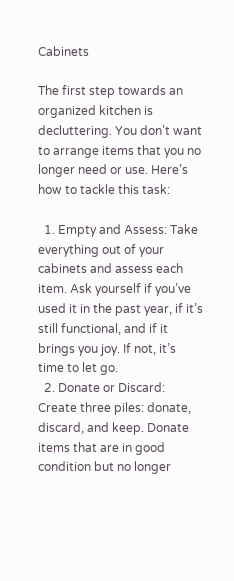Cabinets

The first step towards an organized kitchen is decluttering. You don’t want to arrange items that you no longer need or use. Here’s how to tackle this task:

  1. Empty and Assess: Take everything out of your cabinets and assess each item. Ask yourself if you’ve used it in the past year, if it’s still functional, and if it brings you joy. If not, it’s time to let go.
  2. Donate or Discard: Create three piles: donate, discard, and keep. Donate items that are in good condition but no longer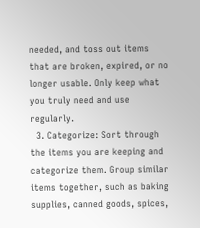needed, and toss out items that are broken, expired, or no longer usable. Only keep what you truly need and use regularly.
  3. Categorize: Sort through the items you are keeping and categorize them. Group similar items together, such as baking supplies, canned goods, spices,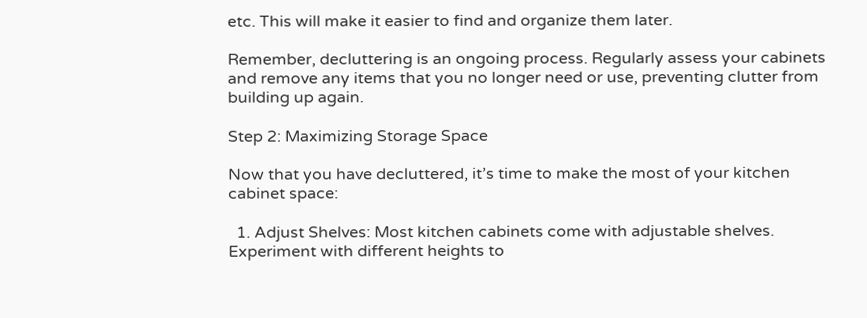etc. This will make it easier to find and organize them later.

Remember, decluttering is an ongoing process. Regularly assess your cabinets and remove any items that you no longer need or use, preventing clutter from building up again.

Step 2: Maximizing Storage Space

Now that you have decluttered, it’s time to make the most of your kitchen cabinet space:

  1. Adjust Shelves: Most kitchen cabinets come with adjustable shelves. Experiment with different heights to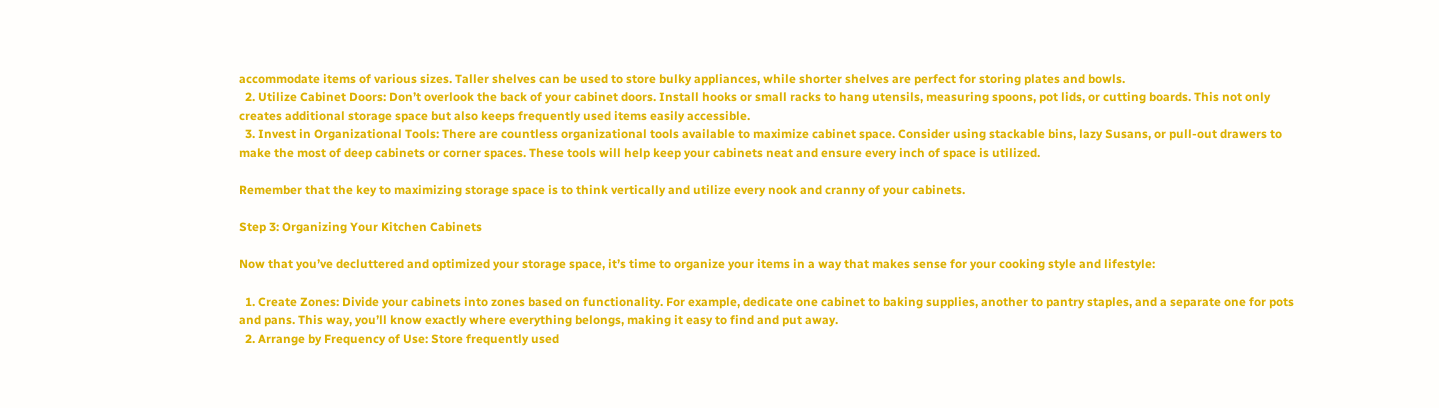accommodate items of various sizes. Taller shelves can be used to store bulky appliances, while shorter shelves are perfect for storing plates and bowls.
  2. Utilize Cabinet Doors: Don’t overlook the back of your cabinet doors. Install hooks or small racks to hang utensils, measuring spoons, pot lids, or cutting boards. This not only creates additional storage space but also keeps frequently used items easily accessible.
  3. Invest in Organizational Tools: There are countless organizational tools available to maximize cabinet space. Consider using stackable bins, lazy Susans, or pull-out drawers to make the most of deep cabinets or corner spaces. These tools will help keep your cabinets neat and ensure every inch of space is utilized.

Remember that the key to maximizing storage space is to think vertically and utilize every nook and cranny of your cabinets.

Step 3: Organizing Your Kitchen Cabinets

Now that you’ve decluttered and optimized your storage space, it’s time to organize your items in a way that makes sense for your cooking style and lifestyle:

  1. Create Zones: Divide your cabinets into zones based on functionality. For example, dedicate one cabinet to baking supplies, another to pantry staples, and a separate one for pots and pans. This way, you’ll know exactly where everything belongs, making it easy to find and put away.
  2. Arrange by Frequency of Use: Store frequently used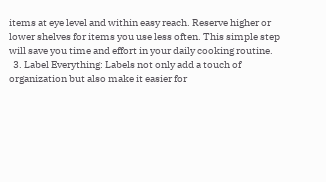items at eye level and within easy reach. Reserve higher or lower shelves for items you use less often. This simple step will save you time and effort in your daily cooking routine.
  3. Label Everything: Labels not only add a touch of organization but also make it easier for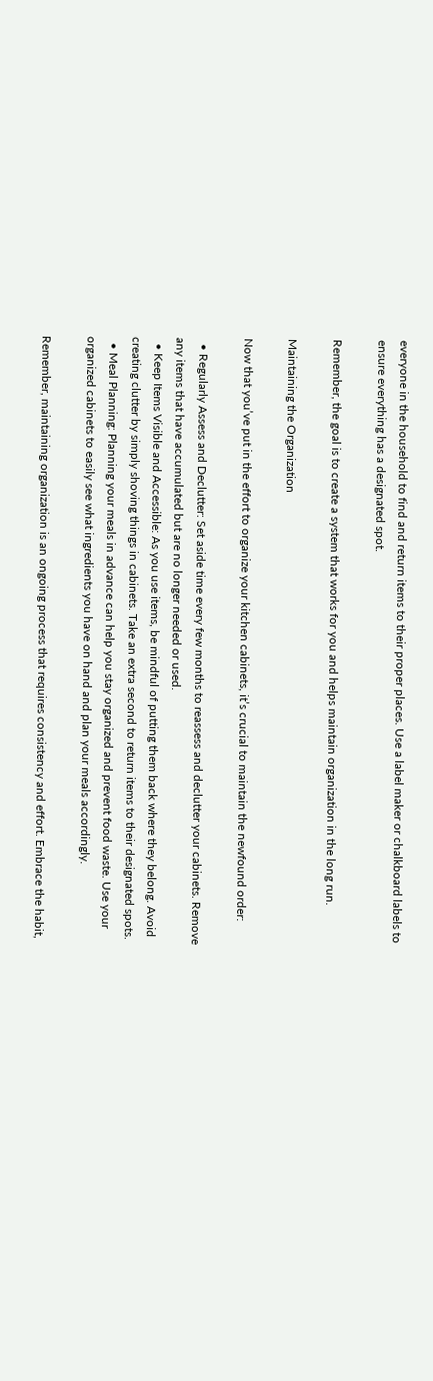everyone in the household to find and return items to their proper places. Use a label maker or chalkboard labels to ensure everything has a designated spot.

Remember, the goal is to create a system that works for you and helps maintain organization in the long run.

Maintaining the Organization

Now that you’ve put in the effort to organize your kitchen cabinets, it’s crucial to maintain the newfound order:

  • Regularly Assess and Declutter: Set aside time every few months to reassess and declutter your cabinets. Remove any items that have accumulated but are no longer needed or used.
  • Keep Items Visible and Accessible: As you use items, be mindful of putting them back where they belong. Avoid creating clutter by simply shoving things in cabinets. Take an extra second to return items to their designated spots.
  • Meal Planning: Planning your meals in advance can help you stay organized and prevent food waste. Use your organized cabinets to easily see what ingredients you have on hand and plan your meals accordingly.

Remember, maintaining organization is an ongoing process that requires consistency and effort. Embrace the habit,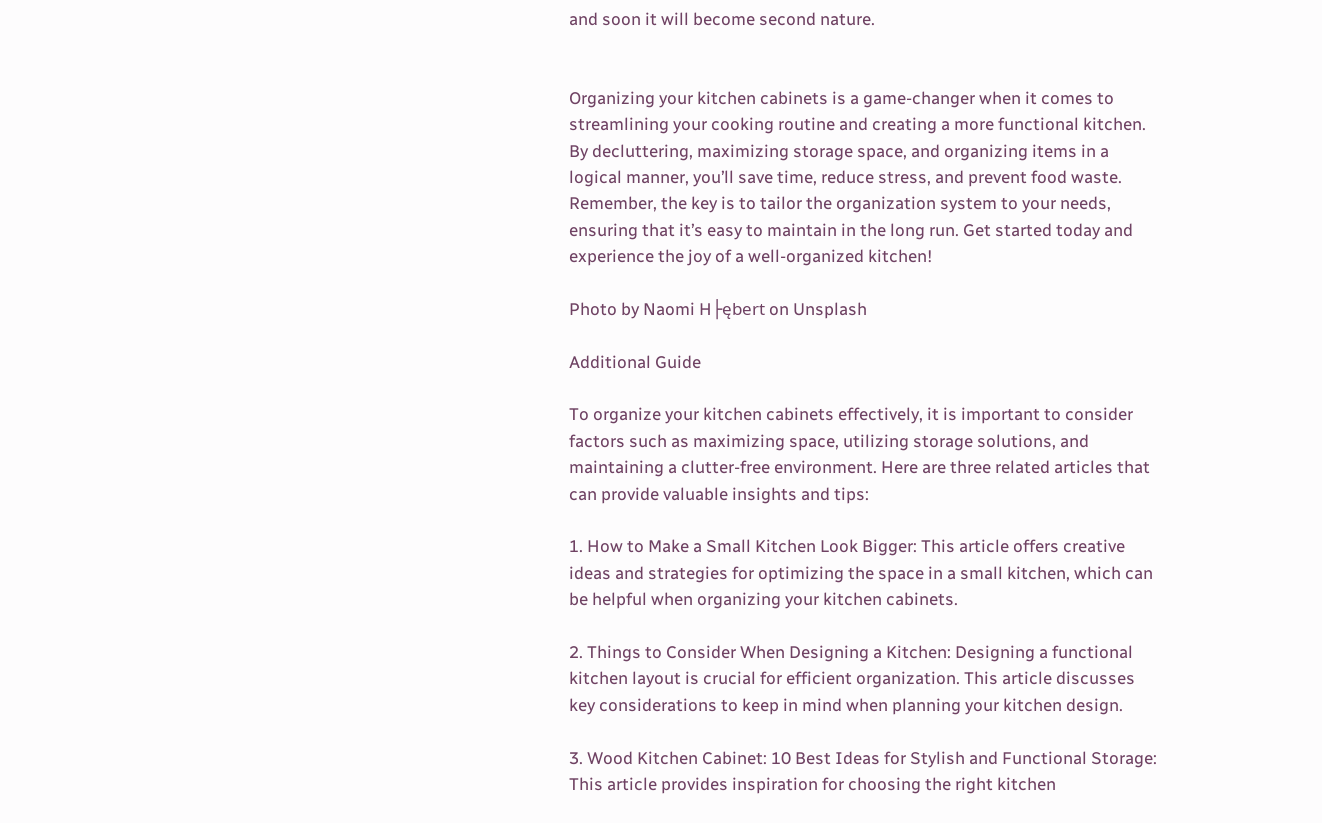and soon it will become second nature.


Organizing your kitchen cabinets is a game-changer when it comes to streamlining your cooking routine and creating a more functional kitchen. By decluttering, maximizing storage space, and organizing items in a logical manner, you’ll save time, reduce stress, and prevent food waste. Remember, the key is to tailor the organization system to your needs, ensuring that it’s easy to maintain in the long run. Get started today and experience the joy of a well-organized kitchen!

Photo by Naomi H├ębert on Unsplash

Additional Guide

To organize your kitchen cabinets effectively, it is important to consider factors such as maximizing space, utilizing storage solutions, and maintaining a clutter-free environment. Here are three related articles that can provide valuable insights and tips:

1. How to Make a Small Kitchen Look Bigger: This article offers creative ideas and strategies for optimizing the space in a small kitchen, which can be helpful when organizing your kitchen cabinets.

2. Things to Consider When Designing a Kitchen: Designing a functional kitchen layout is crucial for efficient organization. This article discusses key considerations to keep in mind when planning your kitchen design.

3. Wood Kitchen Cabinet: 10 Best Ideas for Stylish and Functional Storage: This article provides inspiration for choosing the right kitchen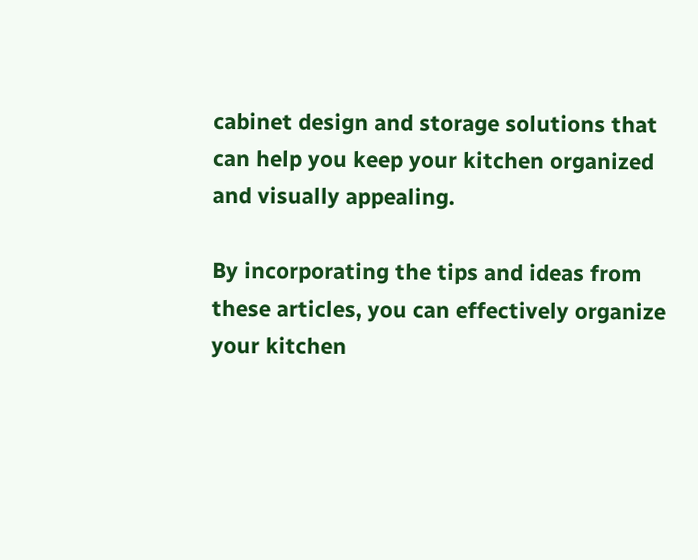cabinet design and storage solutions that can help you keep your kitchen organized and visually appealing.

By incorporating the tips and ideas from these articles, you can effectively organize your kitchen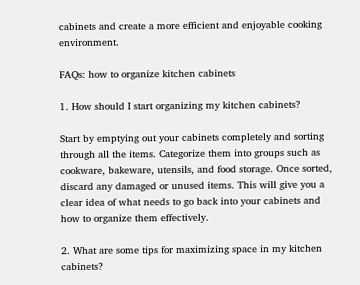cabinets and create a more efficient and enjoyable cooking environment.

FAQs: how to organize kitchen cabinets

1. How should I start organizing my kitchen cabinets?

Start by emptying out your cabinets completely and sorting through all the items. Categorize them into groups such as cookware, bakeware, utensils, and food storage. Once sorted, discard any damaged or unused items. This will give you a clear idea of what needs to go back into your cabinets and how to organize them effectively.

2. What are some tips for maximizing space in my kitchen cabinets?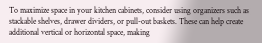To maximize space in your kitchen cabinets, consider using organizers such as stackable shelves, drawer dividers, or pull-out baskets. These can help create additional vertical or horizontal space, making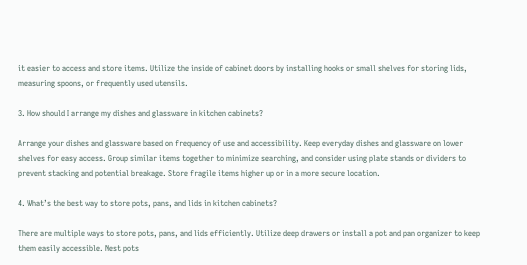it easier to access and store items. Utilize the inside of cabinet doors by installing hooks or small shelves for storing lids, measuring spoons, or frequently used utensils.

3. How should I arrange my dishes and glassware in kitchen cabinets?

Arrange your dishes and glassware based on frequency of use and accessibility. Keep everyday dishes and glassware on lower shelves for easy access. Group similar items together to minimize searching, and consider using plate stands or dividers to prevent stacking and potential breakage. Store fragile items higher up or in a more secure location.

4. What’s the best way to store pots, pans, and lids in kitchen cabinets?

There are multiple ways to store pots, pans, and lids efficiently. Utilize deep drawers or install a pot and pan organizer to keep them easily accessible. Nest pots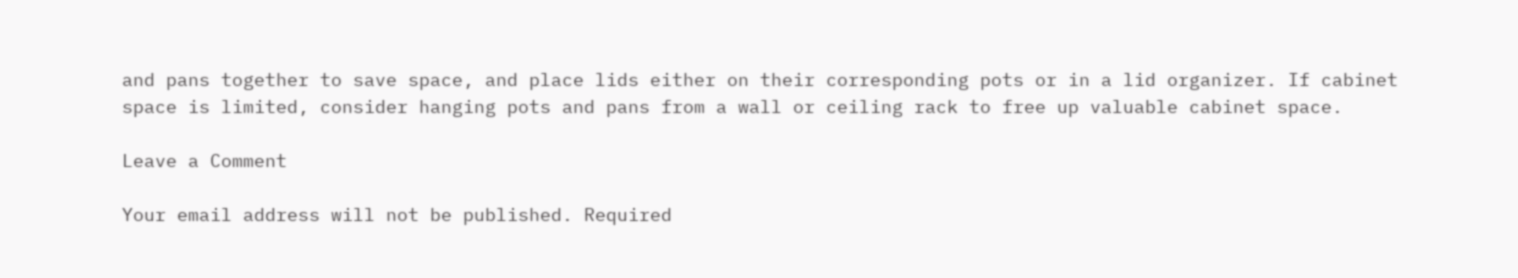and pans together to save space, and place lids either on their corresponding pots or in a lid organizer. If cabinet space is limited, consider hanging pots and pans from a wall or ceiling rack to free up valuable cabinet space.

Leave a Comment

Your email address will not be published. Required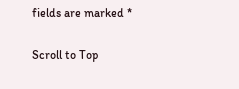fields are marked *

Scroll to Top